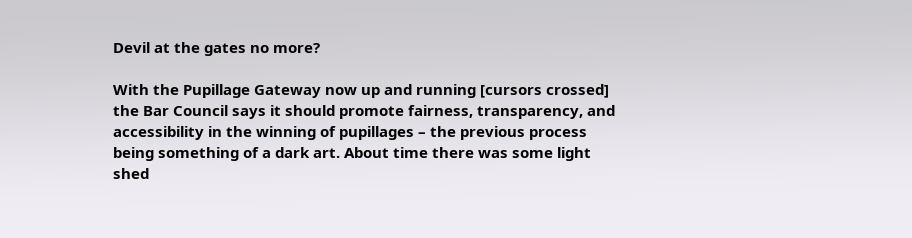Devil at the gates no more?

With the Pupillage Gateway now up and running [cursors crossed] the Bar Council says it should promote fairness, transparency, and accessibility in the winning of pupillages – the previous process being something of a dark art. About time there was some light shed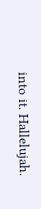into it. Hallelujah.